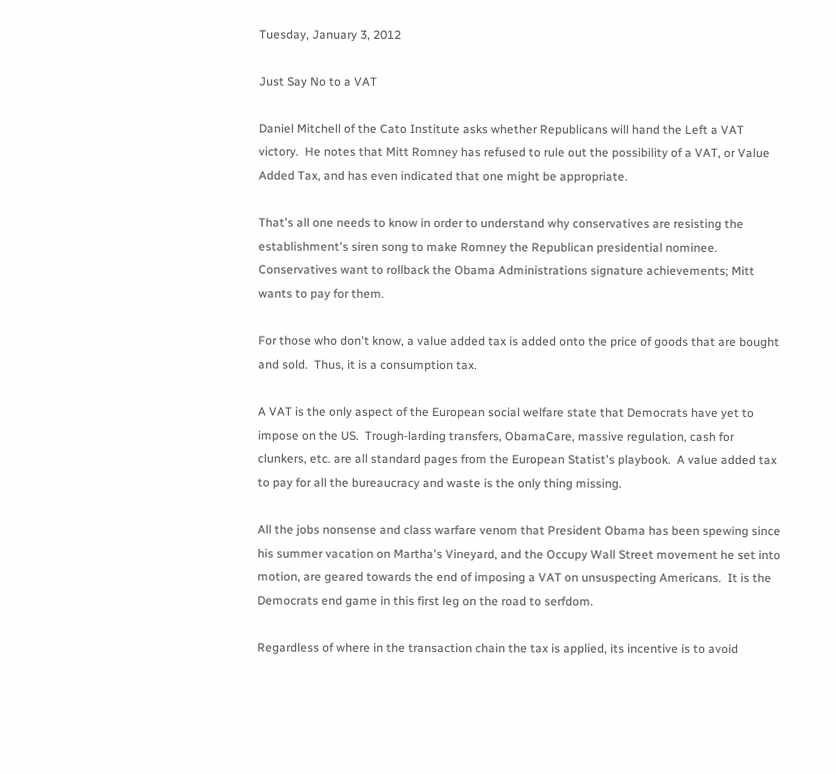Tuesday, January 3, 2012

Just Say No to a VAT

Daniel Mitchell of the Cato Institute asks whether Republicans will hand the Left a VAT victory.  He notes that Mitt Romney has refused to rule out the possibility of a VAT, or Value Added Tax, and has even indicated that one might be appropriate.

That's all one needs to know in order to understand why conservatives are resisting the establishment's siren song to make Romney the Republican presidential nominee.  Conservatives want to rollback the Obama Administrations signature achievements; Mitt wants to pay for them.

For those who don't know, a value added tax is added onto the price of goods that are bought and sold.  Thus, it is a consumption tax.

A VAT is the only aspect of the European social welfare state that Democrats have yet to impose on the US.  Trough-larding transfers, ObamaCare, massive regulation, cash for clunkers, etc. are all standard pages from the European Statist's playbook.  A value added tax to pay for all the bureaucracy and waste is the only thing missing.

All the jobs nonsense and class warfare venom that President Obama has been spewing since his summer vacation on Martha's Vineyard, and the Occupy Wall Street movement he set into motion, are geared towards the end of imposing a VAT on unsuspecting Americans.  It is the Democrats end game in this first leg on the road to serfdom.

Regardless of where in the transaction chain the tax is applied, its incentive is to avoid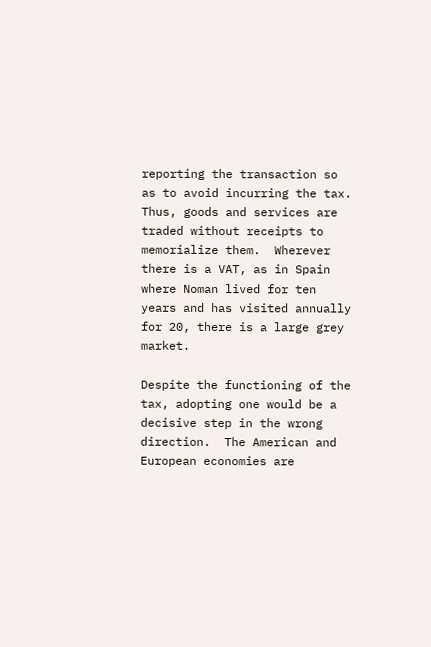reporting the transaction so as to avoid incurring the tax.  Thus, goods and services are traded without receipts to memorialize them.  Wherever there is a VAT, as in Spain where Noman lived for ten years and has visited annually for 20, there is a large grey market.

Despite the functioning of the tax, adopting one would be a decisive step in the wrong direction.  The American and European economies are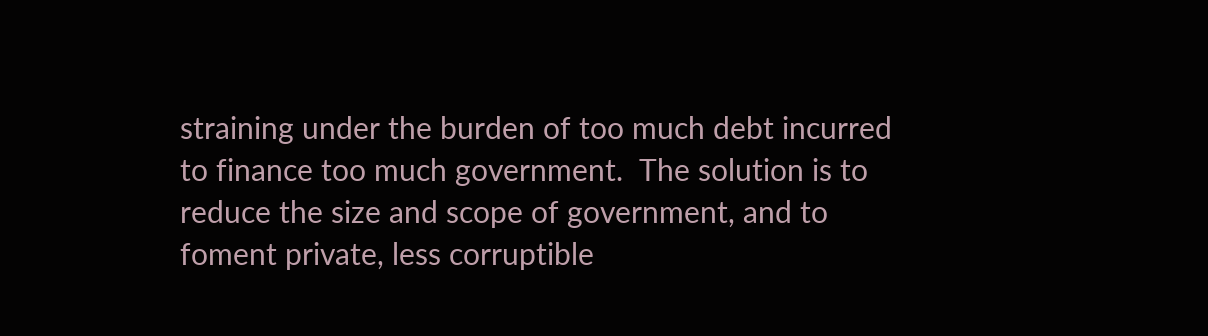straining under the burden of too much debt incurred to finance too much government.  The solution is to reduce the size and scope of government, and to foment private, less corruptible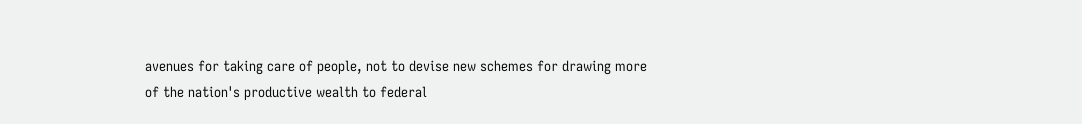avenues for taking care of people, not to devise new schemes for drawing more of the nation's productive wealth to federal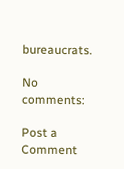bureaucrats.

No comments:

Post a Comment